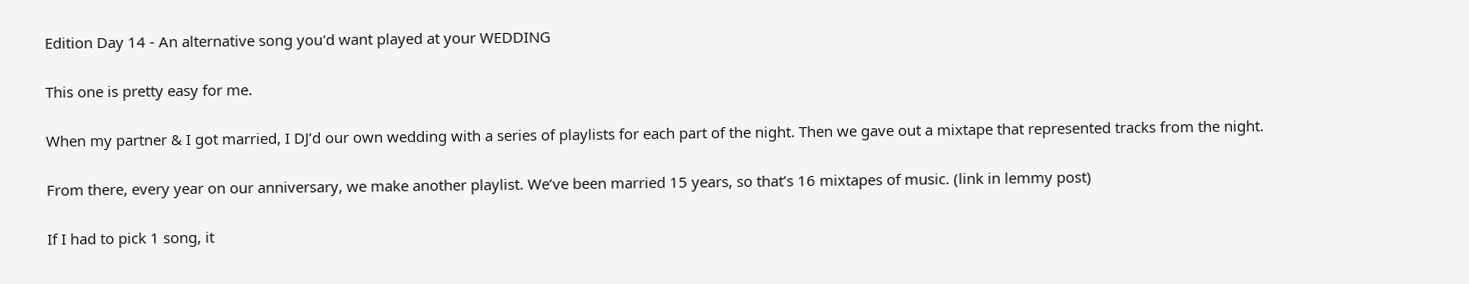Edition Day 14 - An alternative song you'd want played at your WEDDING

This one is pretty easy for me.

When my partner & I got married, I DJ’d our own wedding with a series of playlists for each part of the night. Then we gave out a mixtape that represented tracks from the night.

From there, every year on our anniversary, we make another playlist. We’ve been married 15 years, so that’s 16 mixtapes of music. (link in lemmy post)

If I had to pick 1 song, it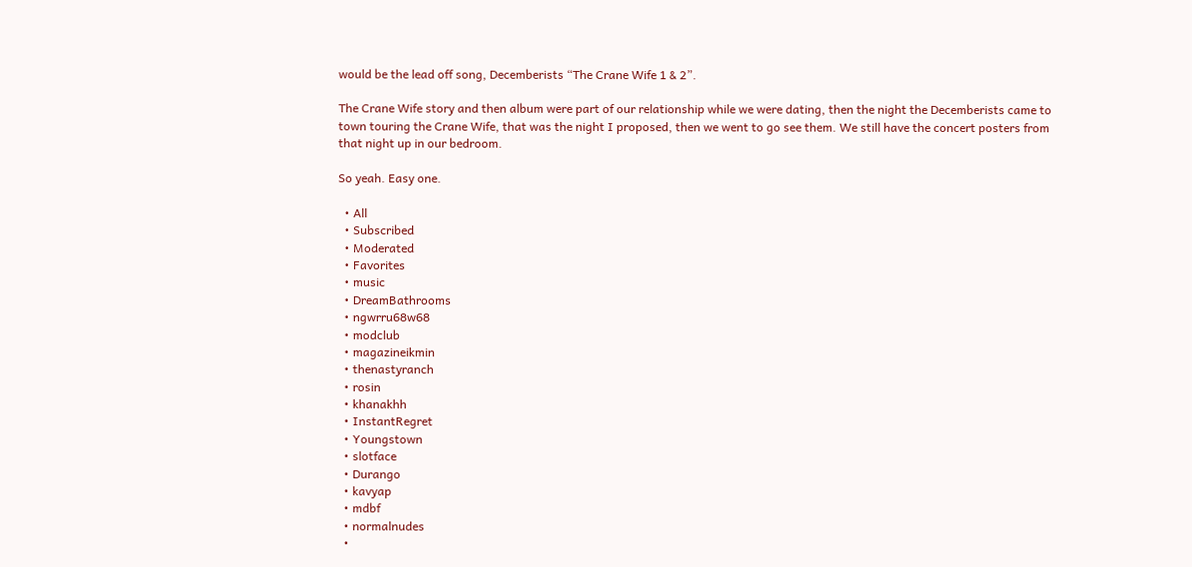would be the lead off song, Decemberists “The Crane Wife 1 & 2”.

The Crane Wife story and then album were part of our relationship while we were dating, then the night the Decemberists came to town touring the Crane Wife, that was the night I proposed, then we went to go see them. We still have the concert posters from that night up in our bedroom.

So yeah. Easy one.

  • All
  • Subscribed
  • Moderated
  • Favorites
  • music
  • DreamBathrooms
  • ngwrru68w68
  • modclub
  • magazineikmin
  • thenastyranch
  • rosin
  • khanakhh
  • InstantRegret
  • Youngstown
  • slotface
  • Durango
  • kavyap
  • mdbf
  • normalnudes
  •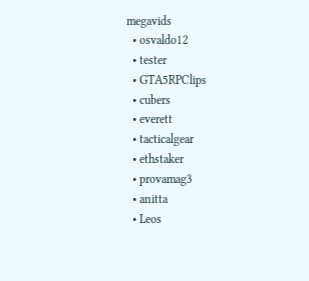megavids
  • osvaldo12
  • tester
  • GTA5RPClips
  • cubers
  • everett
  • tacticalgear
  • ethstaker
  • provamag3
  • anitta
  • Leos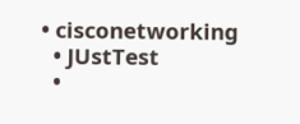• cisconetworking
  • JUstTest
  •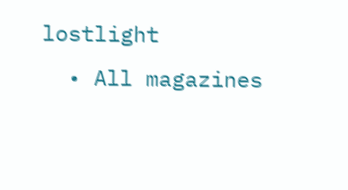lostlight
  • All magazines